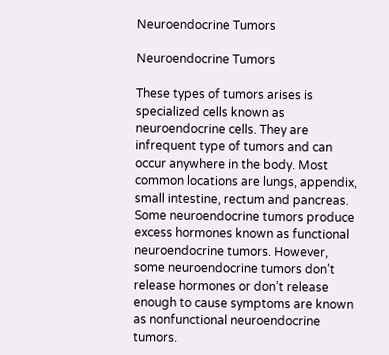Neuroendocrine Tumors

Neuroendocrine Tumors

These types of tumors arises is specialized cells known as neuroendocrine cells. They are infrequent type of tumors and can occur anywhere in the body. Most common locations are lungs, appendix, small intestine, rectum and pancreas. Some neuroendocrine tumors produce excess hormones known as functional neuroendocrine tumors. However, some neuroendocrine tumors don’t release hormones or don’t release enough to cause symptoms are known as nonfunctional neuroendocrine tumors.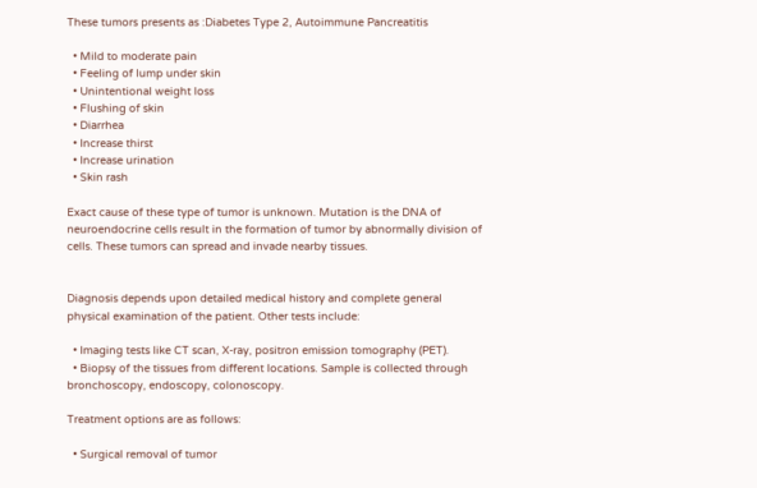These tumors presents as :Diabetes Type 2, Autoimmune Pancreatitis

  • Mild to moderate pain
  • Feeling of lump under skin
  • Unintentional weight loss
  • Flushing of skin
  • Diarrhea
  • Increase thirst
  • Increase urination
  • Skin rash

Exact cause of these type of tumor is unknown. Mutation is the DNA of neuroendocrine cells result in the formation of tumor by abnormally division of cells. These tumors can spread and invade nearby tissues.


Diagnosis depends upon detailed medical history and complete general physical examination of the patient. Other tests include:

  • Imaging tests like CT scan, X-ray, positron emission tomography (PET).
  • Biopsy of the tissues from different locations. Sample is collected through bronchoscopy, endoscopy, colonoscopy.

Treatment options are as follows:

  • Surgical removal of tumor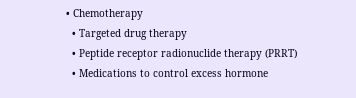• Chemotherapy
  • Targeted drug therapy
  • Peptide receptor radionuclide therapy (PRRT)
  • Medications to control excess hormone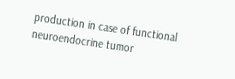production in case of functional neuroendocrine tumor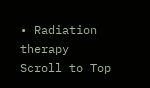• Radiation therapy
Scroll to Top